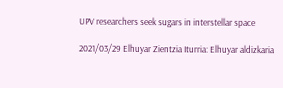UPV researchers seek sugars in interstellar space

2021/03/29 Elhuyar Zientzia Iturria: Elhuyar aldizkaria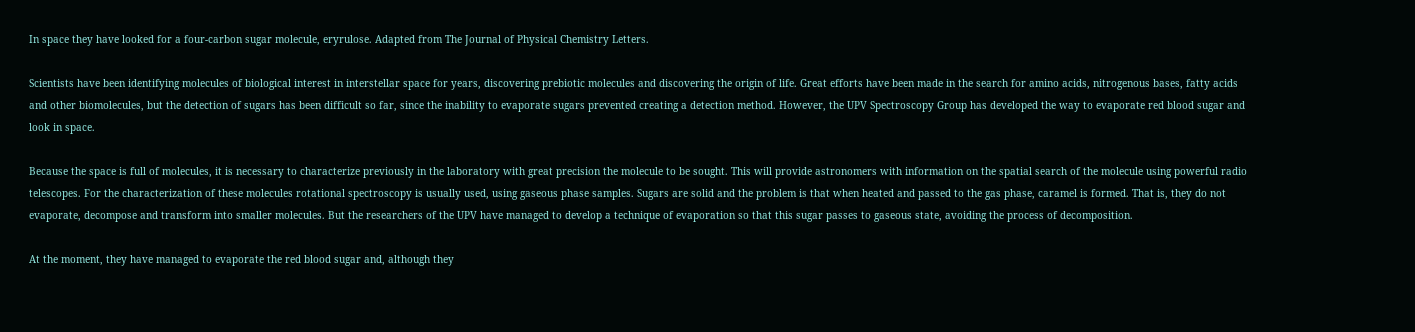In space they have looked for a four-carbon sugar molecule, eryrulose. Adapted from The Journal of Physical Chemistry Letters.

Scientists have been identifying molecules of biological interest in interstellar space for years, discovering prebiotic molecules and discovering the origin of life. Great efforts have been made in the search for amino acids, nitrogenous bases, fatty acids and other biomolecules, but the detection of sugars has been difficult so far, since the inability to evaporate sugars prevented creating a detection method. However, the UPV Spectroscopy Group has developed the way to evaporate red blood sugar and look in space.

Because the space is full of molecules, it is necessary to characterize previously in the laboratory with great precision the molecule to be sought. This will provide astronomers with information on the spatial search of the molecule using powerful radio telescopes. For the characterization of these molecules rotational spectroscopy is usually used, using gaseous phase samples. Sugars are solid and the problem is that when heated and passed to the gas phase, caramel is formed. That is, they do not evaporate, decompose and transform into smaller molecules. But the researchers of the UPV have managed to develop a technique of evaporation so that this sugar passes to gaseous state, avoiding the process of decomposition.

At the moment, they have managed to evaporate the red blood sugar and, although they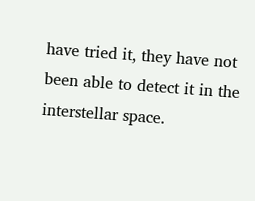have tried it, they have not been able to detect it in the interstellar space.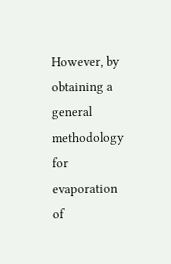However, by obtaining a general methodology for evaporation of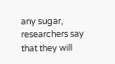any sugar, researchers say that they will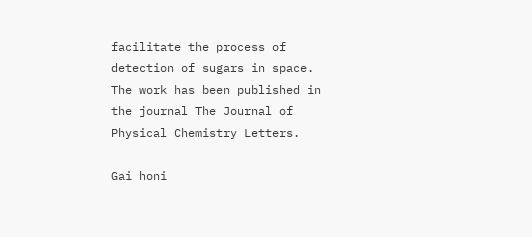facilitate the process of detection of sugars in space. The work has been published in the journal The Journal of Physical Chemistry Letters.

Gai honi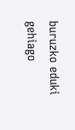buruzko eduki gehiago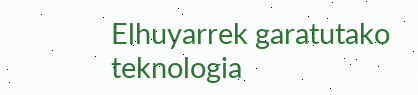Elhuyarrek garatutako teknologia